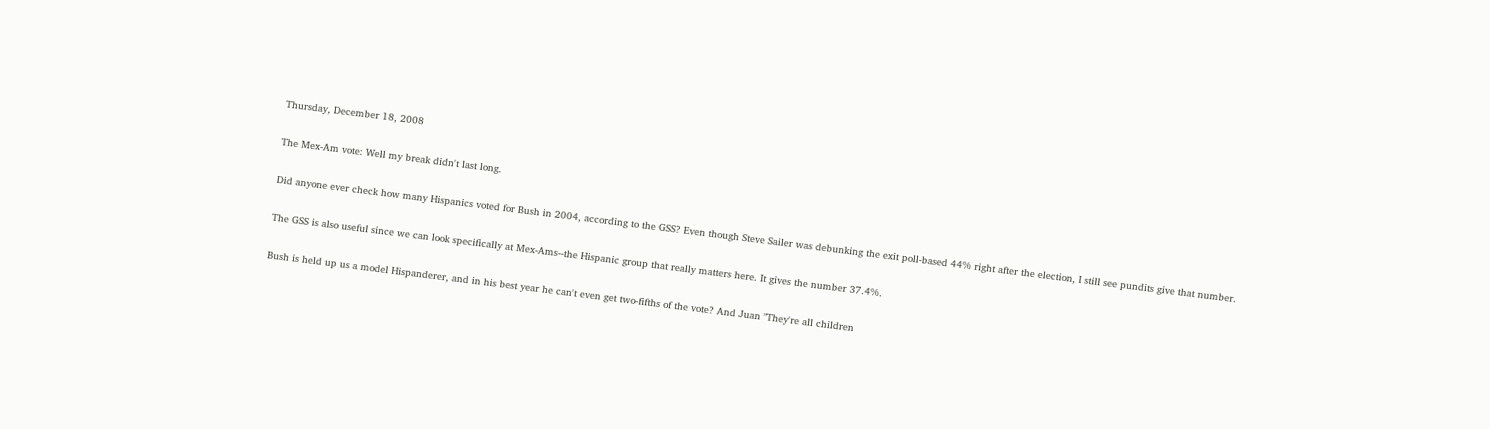Thursday, December 18, 2008

The Mex-Am vote: Well my break didn't last long.

Did anyone ever check how many Hispanics voted for Bush in 2004, according to the GSS? Even though Steve Sailer was debunking the exit poll-based 44% right after the election, I still see pundits give that number.

The GSS is also useful since we can look specifically at Mex-Ams--the Hispanic group that really matters here. It gives the number 37.4%.

Bush is held up us a model Hispanderer, and in his best year he can't even get two-fifths of the vote? And Juan "They're all children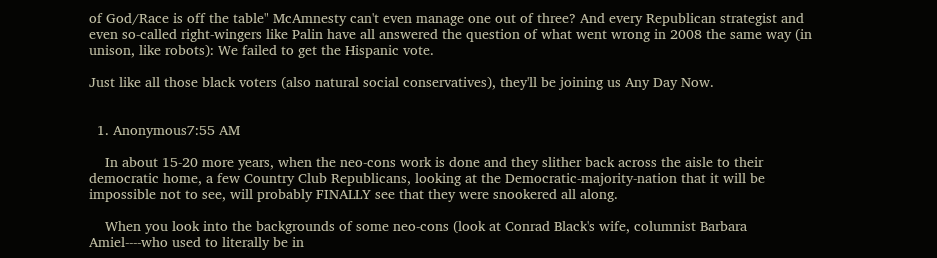of God/Race is off the table" McAmnesty can't even manage one out of three? And every Republican strategist and even so-called right-wingers like Palin have all answered the question of what went wrong in 2008 the same way (in unison, like robots): We failed to get the Hispanic vote.

Just like all those black voters (also natural social conservatives), they'll be joining us Any Day Now.


  1. Anonymous7:55 AM

    In about 15-20 more years, when the neo-cons work is done and they slither back across the aisle to their democratic home, a few Country Club Republicans, looking at the Democratic-majority-nation that it will be impossible not to see, will probably FINALLY see that they were snookered all along.

    When you look into the backgrounds of some neo-cons (look at Conrad Black's wife, columnist Barbara Amiel----who used to literally be in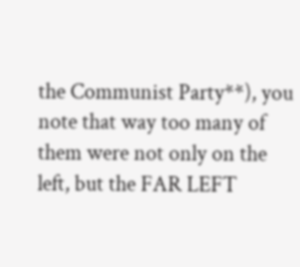the Communist Party**), you note that way too many of them were not only on the left, but the FAR LEFT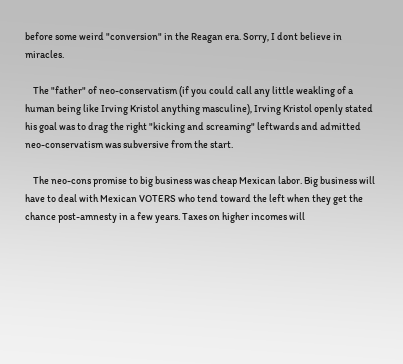before some weird "conversion" in the Reagan era. Sorry, I dont believe in miracles.

    The "father" of neo-conservatism (if you could call any little weakling of a human being like Irving Kristol anything masculine), Irving Kristol openly stated his goal was to drag the right "kicking and screaming" leftwards and admitted neo-conservatism was subversive from the start.

    The neo-cons promise to big business was cheap Mexican labor. Big business will have to deal with Mexican VOTERS who tend toward the left when they get the chance post-amnesty in a few years. Taxes on higher incomes will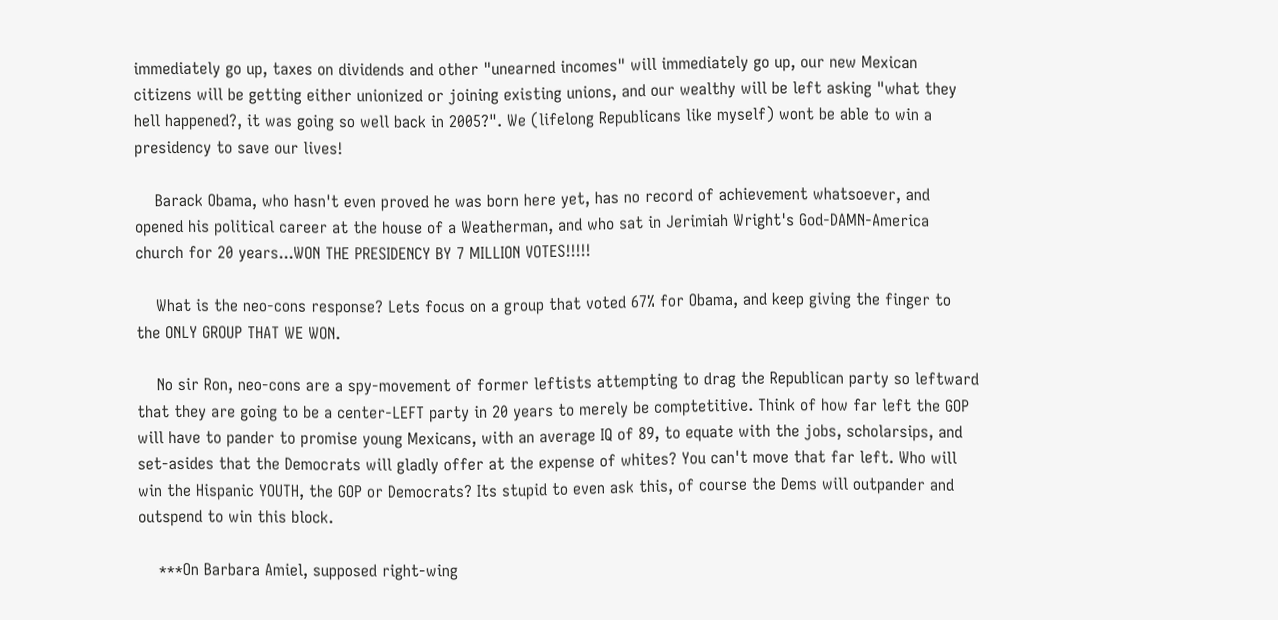immediately go up, taxes on dividends and other "unearned incomes" will immediately go up, our new Mexican citizens will be getting either unionized or joining existing unions, and our wealthy will be left asking "what they hell happened?, it was going so well back in 2005?". We (lifelong Republicans like myself) wont be able to win a presidency to save our lives!

    Barack Obama, who hasn't even proved he was born here yet, has no record of achievement whatsoever, and opened his political career at the house of a Weatherman, and who sat in Jerimiah Wright's God-DAMN-America church for 20 years...WON THE PRESIDENCY BY 7 MILLION VOTES!!!!!

    What is the neo-cons response? Lets focus on a group that voted 67% for Obama, and keep giving the finger to the ONLY GROUP THAT WE WON.

    No sir Ron, neo-cons are a spy-movement of former leftists attempting to drag the Republican party so leftward that they are going to be a center-LEFT party in 20 years to merely be comptetitive. Think of how far left the GOP will have to pander to promise young Mexicans, with an average IQ of 89, to equate with the jobs, scholarsips, and set-asides that the Democrats will gladly offer at the expense of whites? You can't move that far left. Who will win the Hispanic YOUTH, the GOP or Democrats? Its stupid to even ask this, of course the Dems will outpander and outspend to win this block.

    ***On Barbara Amiel, supposed right-wing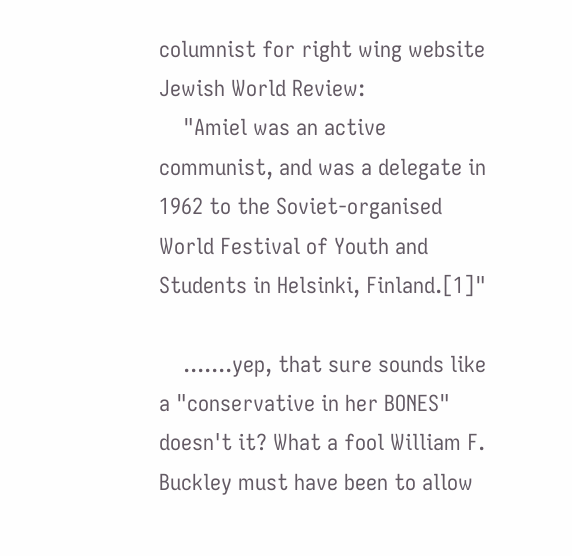columnist for right wing website Jewish World Review:
    "Amiel was an active communist, and was a delegate in 1962 to the Soviet-organised World Festival of Youth and Students in Helsinki, Finland.[1]"

    .......yep, that sure sounds like a "conservative in her BONES" doesn't it? What a fool William F. Buckley must have been to allow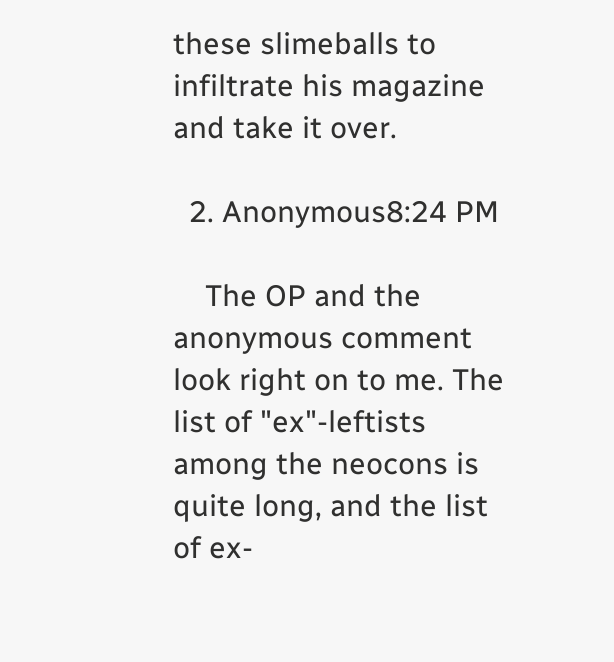these slimeballs to infiltrate his magazine and take it over.

  2. Anonymous8:24 PM

    The OP and the anonymous comment look right on to me. The list of "ex"-leftists among the neocons is quite long, and the list of ex-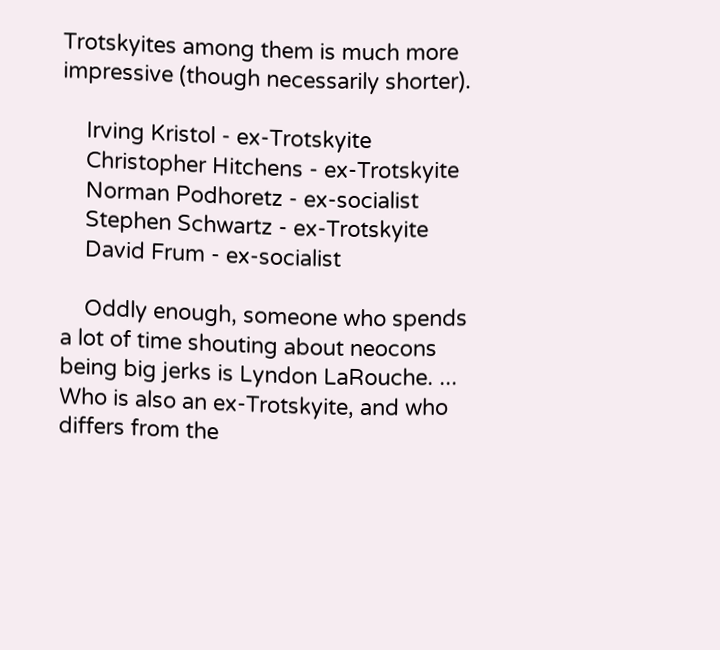Trotskyites among them is much more impressive (though necessarily shorter).

    Irving Kristol - ex-Trotskyite
    Christopher Hitchens - ex-Trotskyite
    Norman Podhoretz - ex-socialist
    Stephen Schwartz - ex-Trotskyite
    David Frum - ex-socialist

    Oddly enough, someone who spends a lot of time shouting about neocons being big jerks is Lyndon LaRouche. ... Who is also an ex-Trotskyite, and who differs from the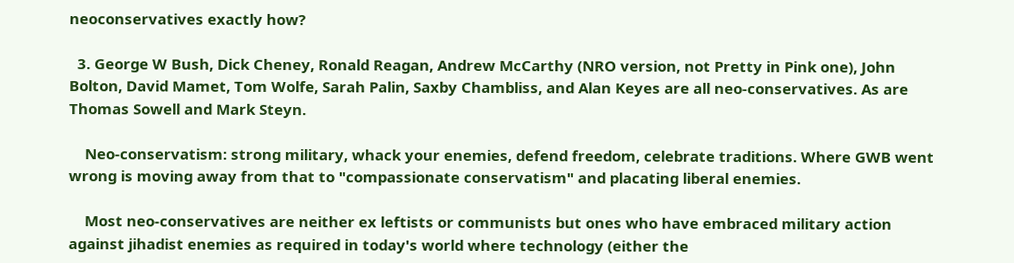neoconservatives exactly how?

  3. George W Bush, Dick Cheney, Ronald Reagan, Andrew McCarthy (NRO version, not Pretty in Pink one), John Bolton, David Mamet, Tom Wolfe, Sarah Palin, Saxby Chambliss, and Alan Keyes are all neo-conservatives. As are Thomas Sowell and Mark Steyn.

    Neo-conservatism: strong military, whack your enemies, defend freedom, celebrate traditions. Where GWB went wrong is moving away from that to "compassionate conservatism" and placating liberal enemies.

    Most neo-conservatives are neither ex leftists or communists but ones who have embraced military action against jihadist enemies as required in today's world where technology (either the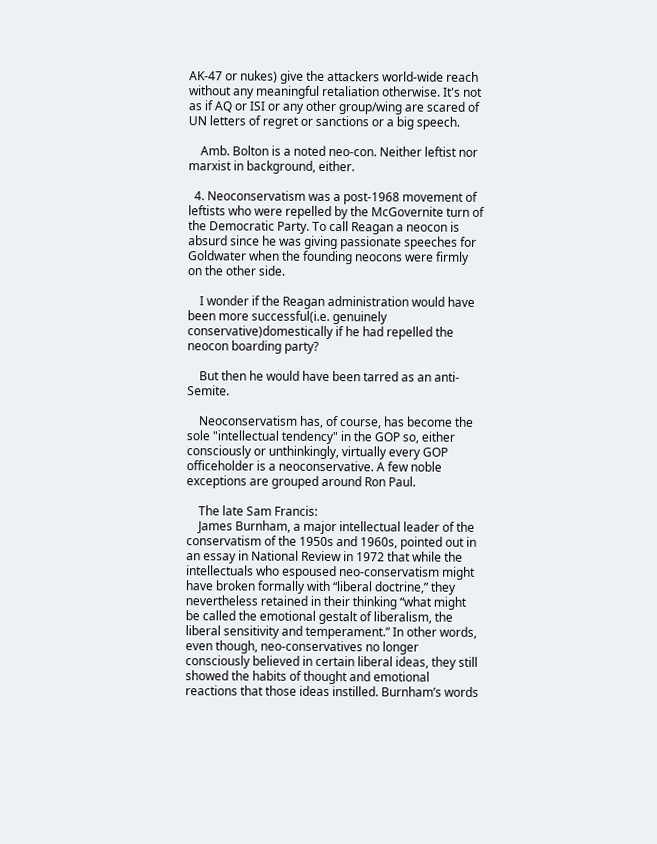AK-47 or nukes) give the attackers world-wide reach without any meaningful retaliation otherwise. It's not as if AQ or ISI or any other group/wing are scared of UN letters of regret or sanctions or a big speech.

    Amb. Bolton is a noted neo-con. Neither leftist nor marxist in background, either.

  4. Neoconservatism was a post-1968 movement of leftists who were repelled by the McGovernite turn of the Democratic Party. To call Reagan a neocon is absurd since he was giving passionate speeches for Goldwater when the founding neocons were firmly on the other side.

    I wonder if the Reagan administration would have been more successful(i.e. genuinely conservative)domestically if he had repelled the neocon boarding party?

    But then he would have been tarred as an anti-Semite.

    Neoconservatism has, of course, has become the sole "intellectual tendency" in the GOP so, either consciously or unthinkingly, virtually every GOP officeholder is a neoconservative. A few noble exceptions are grouped around Ron Paul.

    The late Sam Francis:
    James Burnham, a major intellectual leader of the conservatism of the 1950s and 1960s, pointed out in an essay in National Review in 1972 that while the intellectuals who espoused neo-conservatism might have broken formally with “liberal doctrine,” they nevertheless retained in their thinking “what might be called the emotional gestalt of liberalism, the liberal sensitivity and temperament.” In other words, even though, neo-conservatives no longer consciously believed in certain liberal ideas, they still showed the habits of thought and emotional reactions that those ideas instilled. Burnham’s words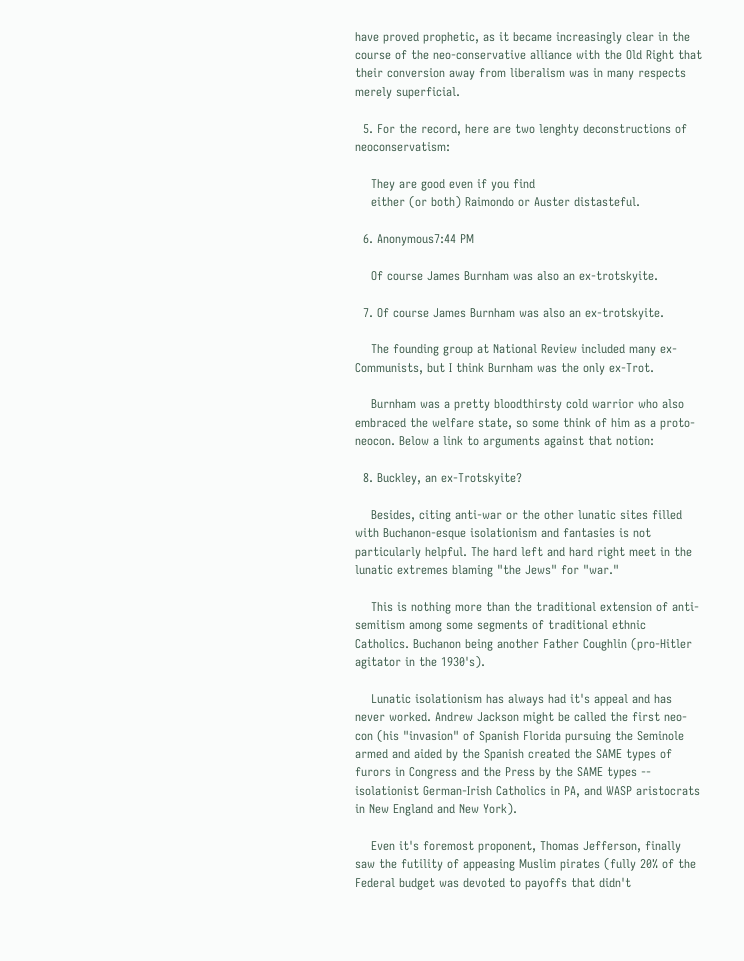have proved prophetic, as it became increasingly clear in the course of the neo-conservative alliance with the Old Right that their conversion away from liberalism was in many respects merely superficial.

  5. For the record, here are two lenghty deconstructions of neoconservatism:

    They are good even if you find
    either (or both) Raimondo or Auster distasteful.

  6. Anonymous7:44 PM

    Of course James Burnham was also an ex-trotskyite.

  7. Of course James Burnham was also an ex-trotskyite.

    The founding group at National Review included many ex-Communists, but I think Burnham was the only ex-Trot.

    Burnham was a pretty bloodthirsty cold warrior who also embraced the welfare state, so some think of him as a proto-neocon. Below a link to arguments against that notion:

  8. Buckley, an ex-Trotskyite?

    Besides, citing anti-war or the other lunatic sites filled with Buchanon-esque isolationism and fantasies is not particularly helpful. The hard left and hard right meet in the lunatic extremes blaming "the Jews" for "war."

    This is nothing more than the traditional extension of anti-semitism among some segments of traditional ethnic Catholics. Buchanon being another Father Coughlin (pro-Hitler agitator in the 1930's).

    Lunatic isolationism has always had it's appeal and has never worked. Andrew Jackson might be called the first neo-con (his "invasion" of Spanish Florida pursuing the Seminole armed and aided by the Spanish created the SAME types of furors in Congress and the Press by the SAME types -- isolationist German-Irish Catholics in PA, and WASP aristocrats in New England and New York).

    Even it's foremost proponent, Thomas Jefferson, finally saw the futility of appeasing Muslim pirates (fully 20% of the Federal budget was devoted to payoffs that didn't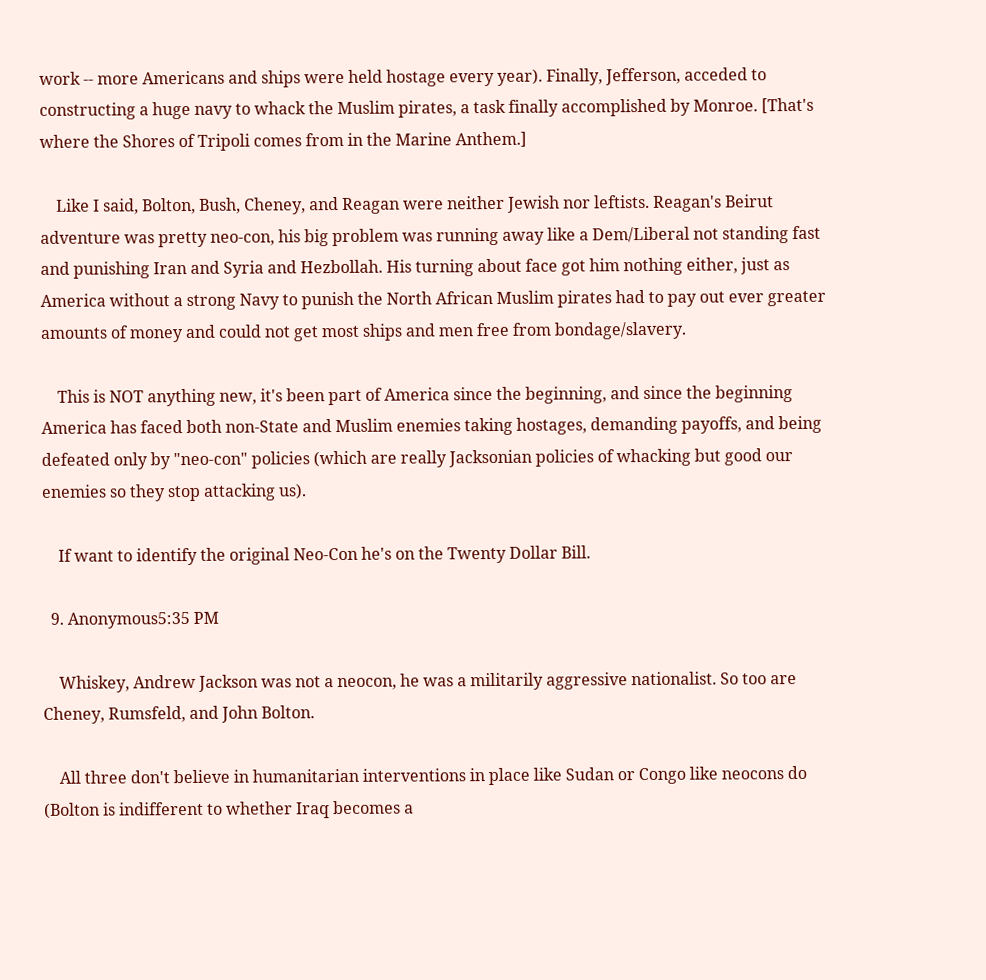work -- more Americans and ships were held hostage every year). Finally, Jefferson, acceded to constructing a huge navy to whack the Muslim pirates, a task finally accomplished by Monroe. [That's where the Shores of Tripoli comes from in the Marine Anthem.]

    Like I said, Bolton, Bush, Cheney, and Reagan were neither Jewish nor leftists. Reagan's Beirut adventure was pretty neo-con, his big problem was running away like a Dem/Liberal not standing fast and punishing Iran and Syria and Hezbollah. His turning about face got him nothing either, just as America without a strong Navy to punish the North African Muslim pirates had to pay out ever greater amounts of money and could not get most ships and men free from bondage/slavery.

    This is NOT anything new, it's been part of America since the beginning, and since the beginning America has faced both non-State and Muslim enemies taking hostages, demanding payoffs, and being defeated only by "neo-con" policies (which are really Jacksonian policies of whacking but good our enemies so they stop attacking us).

    If want to identify the original Neo-Con he's on the Twenty Dollar Bill.

  9. Anonymous5:35 PM

    Whiskey, Andrew Jackson was not a neocon, he was a militarily aggressive nationalist. So too are Cheney, Rumsfeld, and John Bolton.

    All three don't believe in humanitarian interventions in place like Sudan or Congo like neocons do (Bolton is indifferent to whether Iraq becomes a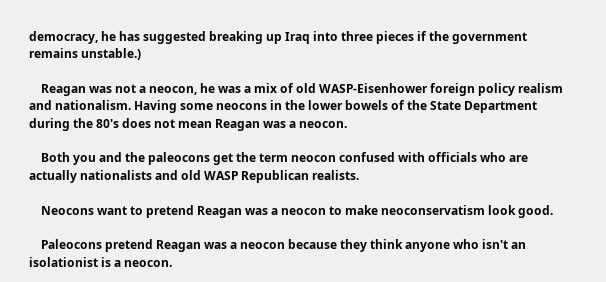democracy, he has suggested breaking up Iraq into three pieces if the government remains unstable.)

    Reagan was not a neocon, he was a mix of old WASP-Eisenhower foreign policy realism and nationalism. Having some neocons in the lower bowels of the State Department during the 80's does not mean Reagan was a neocon.

    Both you and the paleocons get the term neocon confused with officials who are actually nationalists and old WASP Republican realists.

    Neocons want to pretend Reagan was a neocon to make neoconservatism look good.

    Paleocons pretend Reagan was a neocon because they think anyone who isn't an isolationist is a neocon.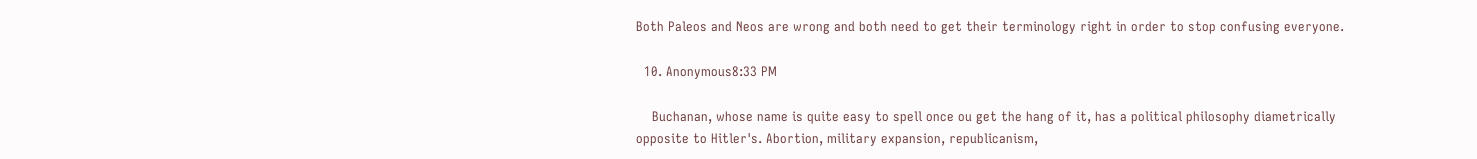Both Paleos and Neos are wrong and both need to get their terminology right in order to stop confusing everyone.

  10. Anonymous8:33 PM

    Buchanan, whose name is quite easy to spell once ou get the hang of it, has a political philosophy diametrically opposite to Hitler's. Abortion, military expansion, republicanism,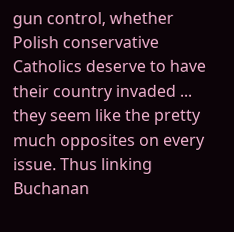gun control, whether Polish conservative Catholics deserve to have their country invaded ... they seem like the pretty much opposites on every issue. Thus linking Buchanan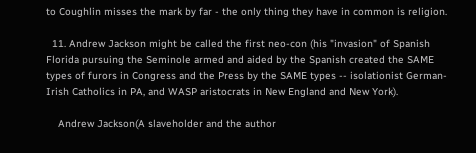to Coughlin misses the mark by far - the only thing they have in common is religion.

  11. Andrew Jackson might be called the first neo-con (his "invasion" of Spanish Florida pursuing the Seminole armed and aided by the Spanish created the SAME types of furors in Congress and the Press by the SAME types -- isolationist German-Irish Catholics in PA, and WASP aristocrats in New England and New York).

    Andrew Jackson(A slaveholder and the author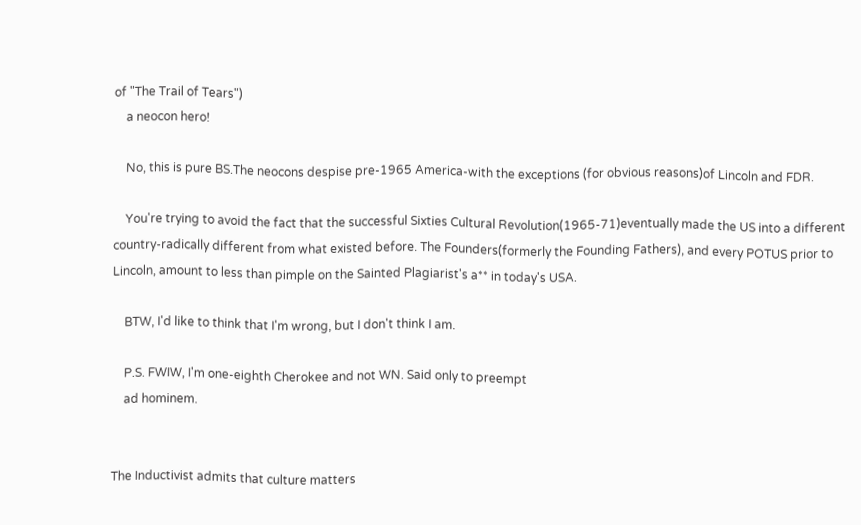of "The Trail of Tears")
    a neocon hero!

    No, this is pure BS.The neocons despise pre-1965 America-with the exceptions (for obvious reasons)of Lincoln and FDR.

    You're trying to avoid the fact that the successful Sixties Cultural Revolution(1965-71)eventually made the US into a different country-radically different from what existed before. The Founders(formerly the Founding Fathers), and every POTUS prior to Lincoln, amount to less than pimple on the Sainted Plagiarist's a** in today's USA.

    BTW, I'd like to think that I'm wrong, but I don't think I am.

    P.S. FWIW, I'm one-eighth Cherokee and not WN. Said only to preempt
    ad hominem.


The Inductivist admits that culture matters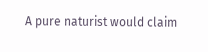A pure naturist would claim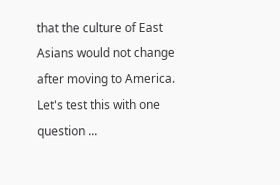that the culture of East Asians would not change after moving to America. Let's test this with one question ...